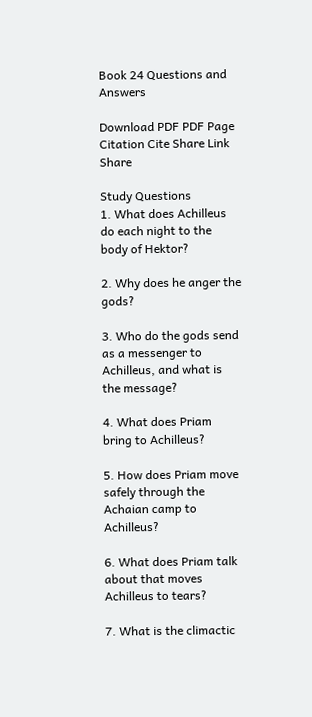Book 24 Questions and Answers

Download PDF PDF Page Citation Cite Share Link Share

Study Questions
1. What does Achilleus do each night to the body of Hektor?

2. Why does he anger the gods?

3. Who do the gods send as a messenger to Achilleus, and what is the message?

4. What does Priam bring to Achilleus?

5. How does Priam move safely through the Achaian camp to Achilleus?

6. What does Priam talk about that moves Achilleus to tears?

7. What is the climactic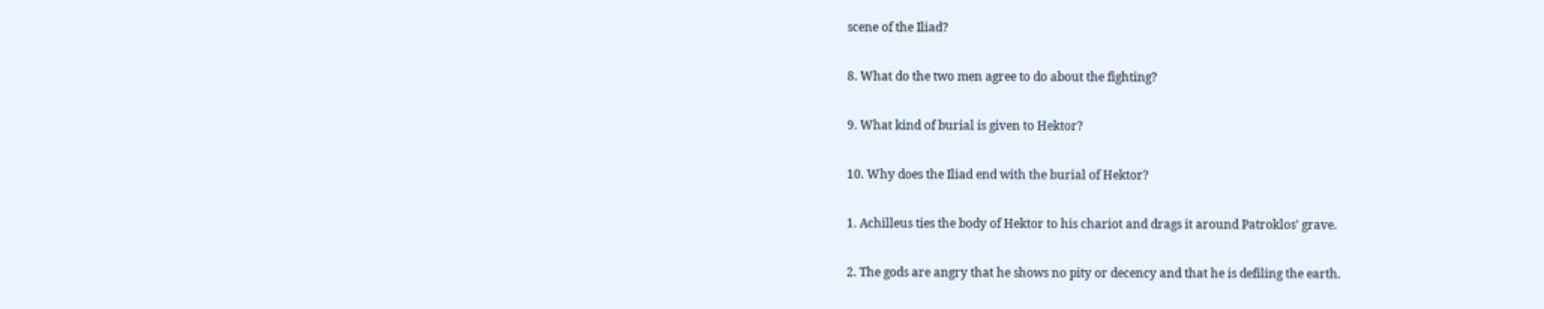scene of the Iliad?

8. What do the two men agree to do about the fighting?

9. What kind of burial is given to Hektor?

10. Why does the Iliad end with the burial of Hektor?

1. Achilleus ties the body of Hektor to his chariot and drags it around Patroklos’ grave.

2. The gods are angry that he shows no pity or decency and that he is defiling the earth.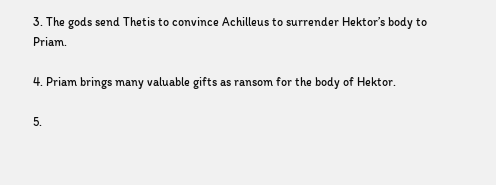3. The gods send Thetis to convince Achilleus to surrender Hektor’s body to Priam.

4. Priam brings many valuable gifts as ransom for the body of Hektor.

5.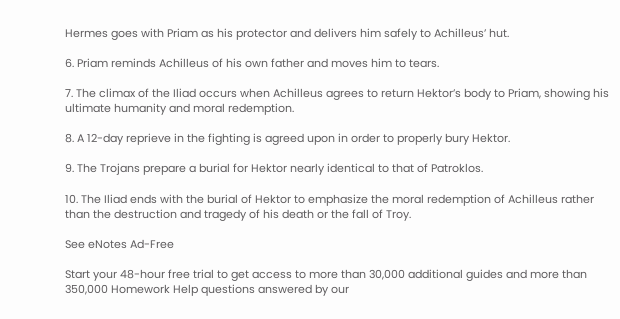Hermes goes with Priam as his protector and delivers him safely to Achilleus’ hut.

6. Priam reminds Achilleus of his own father and moves him to tears.

7. The climax of the Iliad occurs when Achilleus agrees to return Hektor’s body to Priam, showing his ultimate humanity and moral redemption.

8. A 12-day reprieve in the fighting is agreed upon in order to properly bury Hektor.

9. The Trojans prepare a burial for Hektor nearly identical to that of Patroklos.

10. The Iliad ends with the burial of Hektor to emphasize the moral redemption of Achilleus rather than the destruction and tragedy of his death or the fall of Troy.

See eNotes Ad-Free

Start your 48-hour free trial to get access to more than 30,000 additional guides and more than 350,000 Homework Help questions answered by our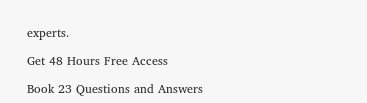experts.

Get 48 Hours Free Access

Book 23 Questions and Answers